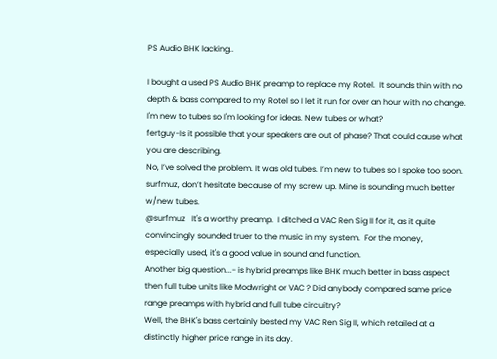PS Audio BHK lacking..

I bought a used PS Audio BHK preamp to replace my Rotel.  It sounds thin with no depth & bass compared to my Rotel so I let it run for over an hour with no change. I'm new to tubes so I'm looking for ideas. New tubes or what?
fertguy-Is it possible that your speakers are out of phase? That could cause what you are describing.
No, I’ve solved the problem. It was old tubes. I’m new to tubes so I spoke too soon. surfmuz, don’t hesitate because of my screw up. Mine is sounding much better w/new tubes.
@surfmuz   It's a worthy preamp.  I ditched a VAC Ren Sig II for it, as it quite convincingly sounded truer to the music in my system.  For the money, especially used, it's a good value in sound and function.
Another big question...- is hybrid preamps like BHK much better in bass aspect then full tube units like Modwright or VAC ? Did anybody compared same price range preamps with hybrid and full tube circuitry?
Well, the BHK's bass certainly bested my VAC Ren Sig II, which retailed at a distinctly higher price range in its day.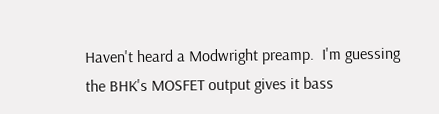Haven't heard a Modwright preamp.  I'm guessing the BHK's MOSFET output gives it bass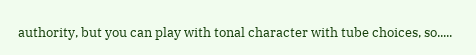authority, but you can play with tonal character with tube choices, so.....